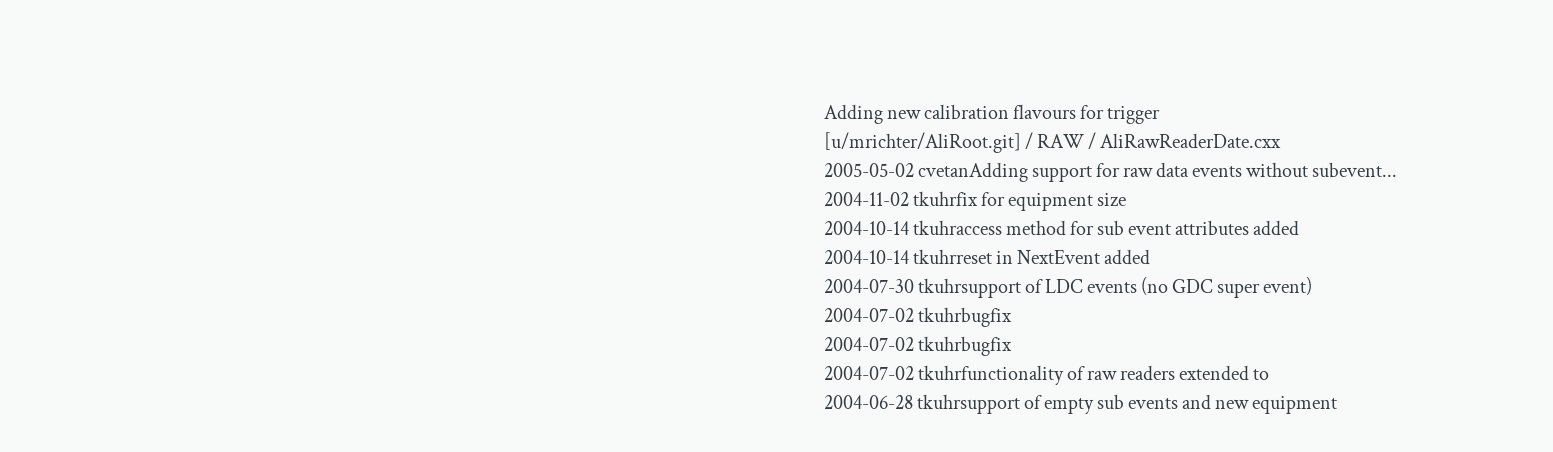Adding new calibration flavours for trigger
[u/mrichter/AliRoot.git] / RAW / AliRawReaderDate.cxx
2005-05-02 cvetanAdding support for raw data events without subevent...
2004-11-02 tkuhrfix for equipment size
2004-10-14 tkuhraccess method for sub event attributes added
2004-10-14 tkuhrreset in NextEvent added
2004-07-30 tkuhrsupport of LDC events (no GDC super event)
2004-07-02 tkuhrbugfix
2004-07-02 tkuhrbugfix
2004-07-02 tkuhrfunctionality of raw readers extended to
2004-06-28 tkuhrsupport of empty sub events and new equipment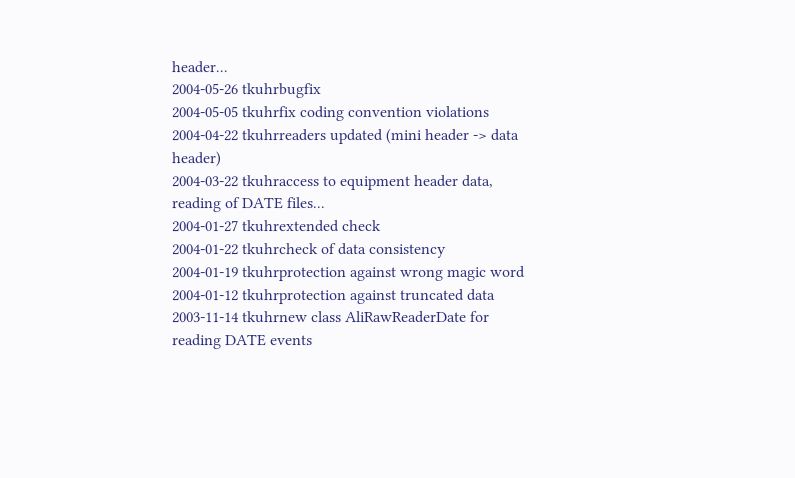header...
2004-05-26 tkuhrbugfix
2004-05-05 tkuhrfix coding convention violations
2004-04-22 tkuhrreaders updated (mini header -> data header)
2004-03-22 tkuhraccess to equipment header data, reading of DATE files...
2004-01-27 tkuhrextended check
2004-01-22 tkuhrcheck of data consistency
2004-01-19 tkuhrprotection against wrong magic word
2004-01-12 tkuhrprotection against truncated data
2003-11-14 tkuhrnew class AliRawReaderDate for reading DATE events